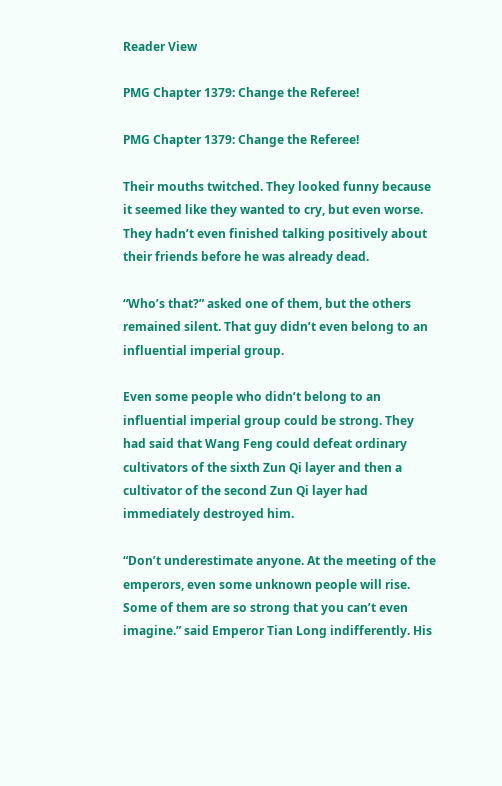Reader View

PMG Chapter 1379: Change the Referee!

PMG Chapter 1379: Change the Referee!

Their mouths twitched. They looked funny because it seemed like they wanted to cry, but even worse. They hadn’t even finished talking positively about their friends before he was already dead.

“Who’s that?” asked one of them, but the others remained silent. That guy didn’t even belong to an influential imperial group.

Even some people who didn’t belong to an influential imperial group could be strong. They had said that Wang Feng could defeat ordinary cultivators of the sixth Zun Qi layer and then a cultivator of the second Zun Qi layer had immediately destroyed him.

“Don’t underestimate anyone. At the meeting of the emperors, even some unknown people will rise. Some of them are so strong that you can’t even imagine.” said Emperor Tian Long indifferently. His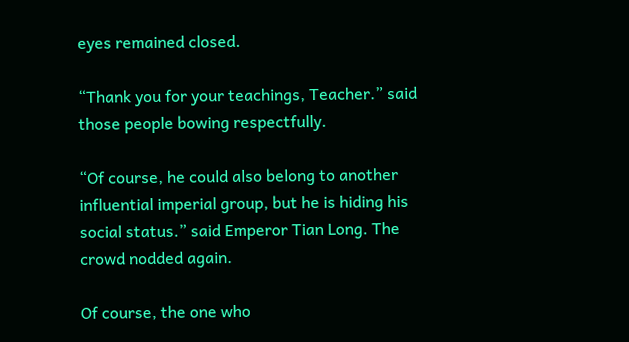eyes remained closed.

“Thank you for your teachings, Teacher.” said those people bowing respectfully.

“Of course, he could also belong to another influential imperial group, but he is hiding his social status.” said Emperor Tian Long. The crowd nodded again.

Of course, the one who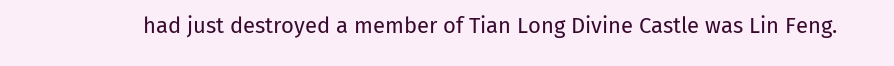had just destroyed a member of Tian Long Divine Castle was Lin Feng.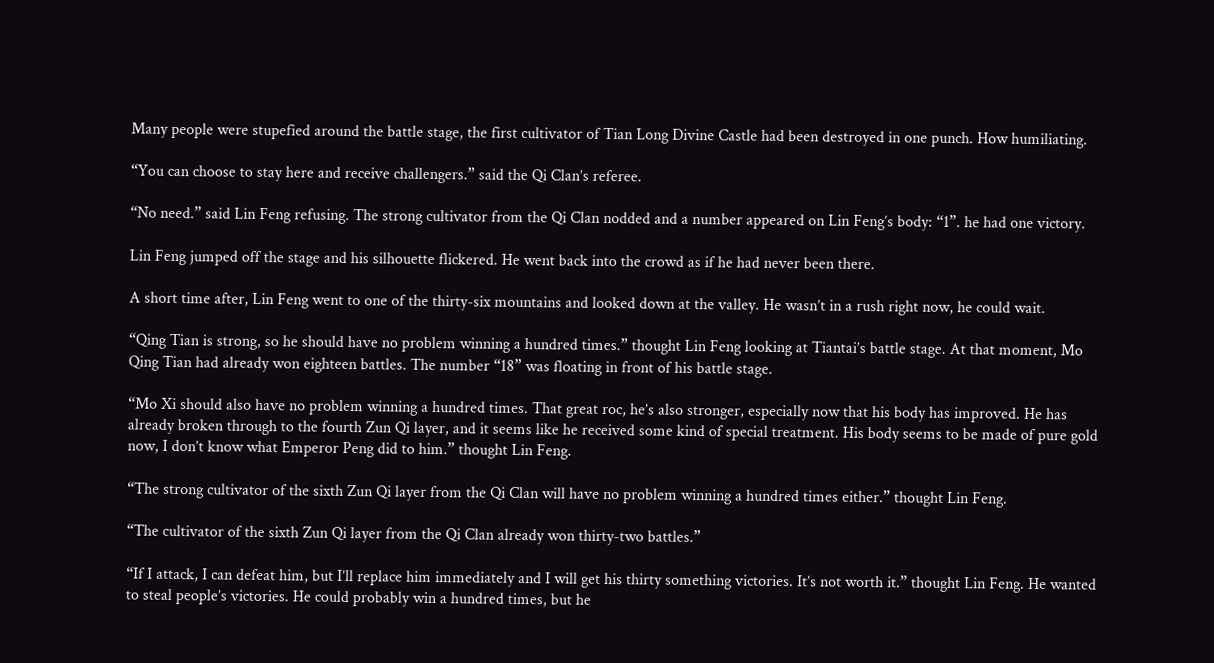Many people were stupefied around the battle stage, the first cultivator of Tian Long Divine Castle had been destroyed in one punch. How humiliating.

“You can choose to stay here and receive challengers.” said the Qi Clan’s referee.

“No need.” said Lin Feng refusing. The strong cultivator from the Qi Clan nodded and a number appeared on Lin Feng’s body: “1”. he had one victory.

Lin Feng jumped off the stage and his silhouette flickered. He went back into the crowd as if he had never been there.

A short time after, Lin Feng went to one of the thirty-six mountains and looked down at the valley. He wasn’t in a rush right now, he could wait.

“Qing Tian is strong, so he should have no problem winning a hundred times.” thought Lin Feng looking at Tiantai’s battle stage. At that moment, Mo Qing Tian had already won eighteen battles. The number “18” was floating in front of his battle stage.

“Mo Xi should also have no problem winning a hundred times. That great roc, he’s also stronger, especially now that his body has improved. He has already broken through to the fourth Zun Qi layer, and it seems like he received some kind of special treatment. His body seems to be made of pure gold now, I don’t know what Emperor Peng did to him.” thought Lin Feng.

“The strong cultivator of the sixth Zun Qi layer from the Qi Clan will have no problem winning a hundred times either.” thought Lin Feng.

“The cultivator of the sixth Zun Qi layer from the Qi Clan already won thirty-two battles.”

“If I attack, I can defeat him, but I’ll replace him immediately and I will get his thirty something victories. It’s not worth it.” thought Lin Feng. He wanted to steal people’s victories. He could probably win a hundred times, but he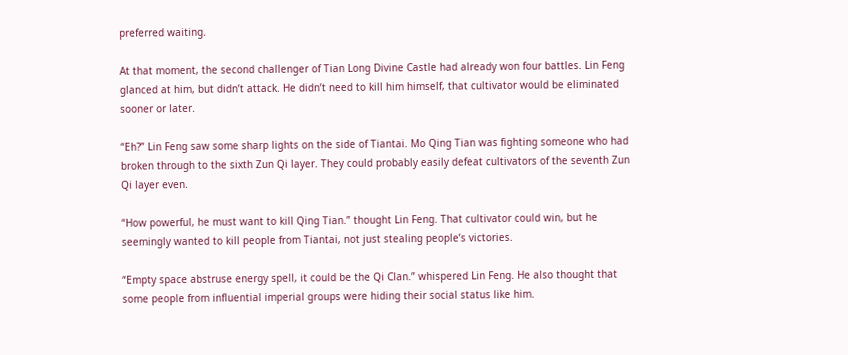preferred waiting.

At that moment, the second challenger of Tian Long Divine Castle had already won four battles. Lin Feng glanced at him, but didn’t attack. He didn’t need to kill him himself, that cultivator would be eliminated sooner or later.

“Eh?” Lin Feng saw some sharp lights on the side of Tiantai. Mo Qing Tian was fighting someone who had broken through to the sixth Zun Qi layer. They could probably easily defeat cultivators of the seventh Zun Qi layer even.

“How powerful, he must want to kill Qing Tian.” thought Lin Feng. That cultivator could win, but he seemingly wanted to kill people from Tiantai, not just stealing people’s victories.

“Empty space abstruse energy spell, it could be the Qi Clan.” whispered Lin Feng. He also thought that some people from influential imperial groups were hiding their social status like him.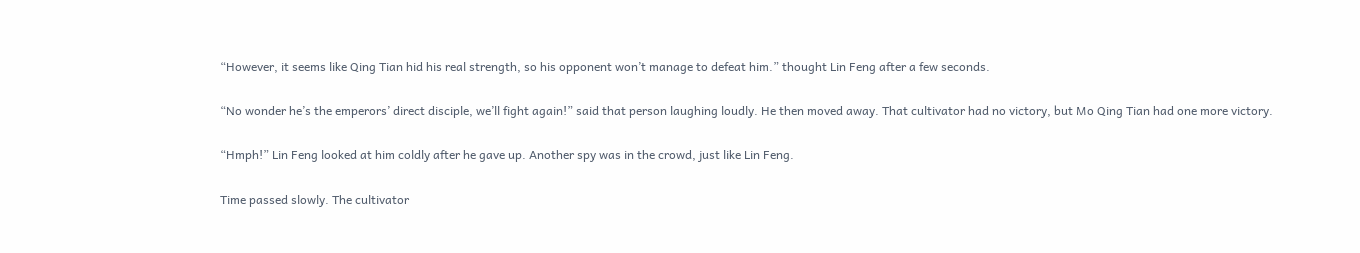“However, it seems like Qing Tian hid his real strength, so his opponent won’t manage to defeat him.” thought Lin Feng after a few seconds.

“No wonder he’s the emperors’ direct disciple, we’ll fight again!” said that person laughing loudly. He then moved away. That cultivator had no victory, but Mo Qing Tian had one more victory.

“Hmph!” Lin Feng looked at him coldly after he gave up. Another spy was in the crowd, just like Lin Feng.

Time passed slowly. The cultivator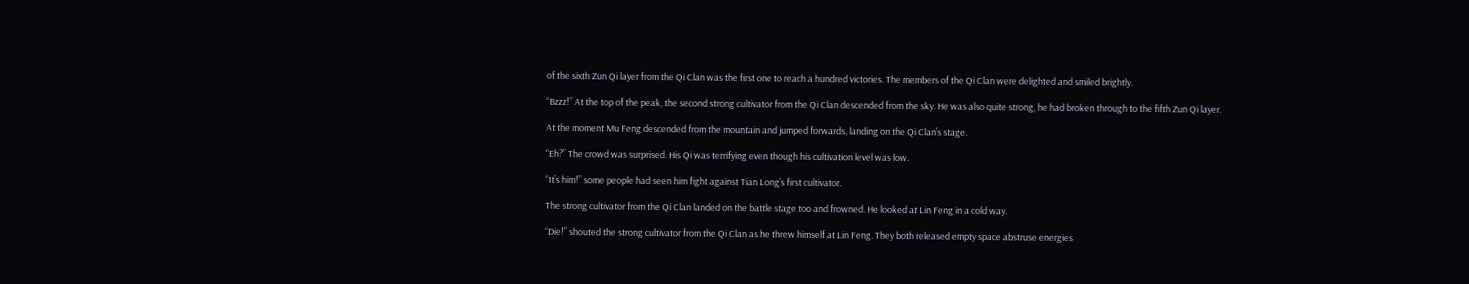of the sixth Zun Qi layer from the Qi Clan was the first one to reach a hundred victories. The members of the Qi Clan were delighted and smiled brightly.

“Bzzz!” At the top of the peak, the second strong cultivator from the Qi Clan descended from the sky. He was also quite strong, he had broken through to the fifth Zun Qi layer.

At the moment Mu Feng descended from the mountain and jumped forwards, landing on the Qi Clan’s stage.

“Eh?” The crowd was surprised. His Qi was terrifying even though his cultivation level was low.

“It’s him!” some people had seen him fight against Tian Long’s first cultivator.

The strong cultivator from the Qi Clan landed on the battle stage too and frowned. He looked at Lin Feng in a cold way.

“Die!” shouted the strong cultivator from the Qi Clan as he threw himself at Lin Feng. They both released empty space abstruse energies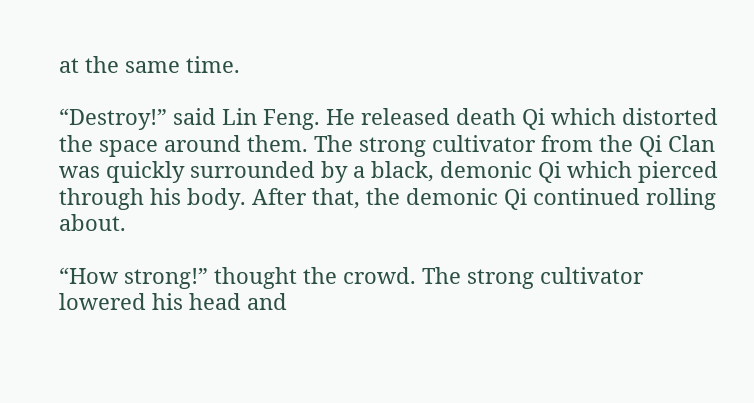at the same time.

“Destroy!” said Lin Feng. He released death Qi which distorted the space around them. The strong cultivator from the Qi Clan was quickly surrounded by a black, demonic Qi which pierced through his body. After that, the demonic Qi continued rolling about.

“How strong!” thought the crowd. The strong cultivator lowered his head and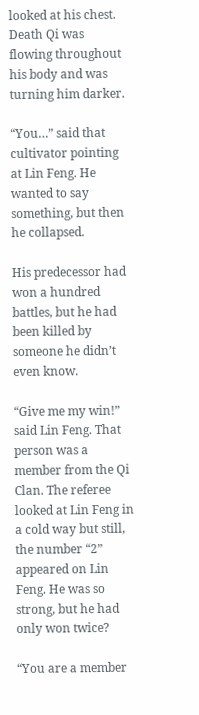looked at his chest. Death Qi was flowing throughout his body and was turning him darker.

“You…” said that cultivator pointing at Lin Feng. He wanted to say something, but then he collapsed.

His predecessor had won a hundred battles, but he had been killed by someone he didn’t even know.

“Give me my win!” said Lin Feng. That person was a member from the Qi Clan. The referee looked at Lin Feng in a cold way but still, the number “2” appeared on Lin Feng. He was so strong, but he had only won twice?

“You are a member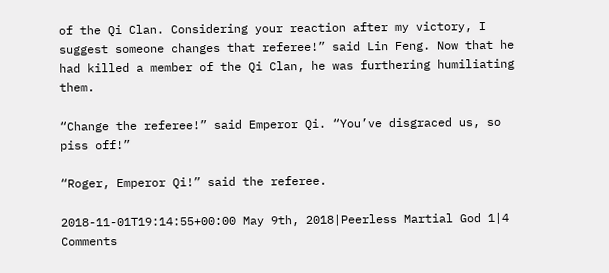of the Qi Clan. Considering your reaction after my victory, I suggest someone changes that referee!” said Lin Feng. Now that he had killed a member of the Qi Clan, he was furthering humiliating them.

“Change the referee!” said Emperor Qi. “You’ve disgraced us, so piss off!”

“Roger, Emperor Qi!” said the referee.

2018-11-01T19:14:55+00:00 May 9th, 2018|Peerless Martial God 1|4 Comments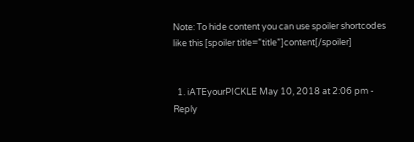Note: To hide content you can use spoiler shortcodes like this [spoiler title=”title”]content[/spoiler]


  1. iATEyourPICKLE May 10, 2018 at 2:06 pm - Reply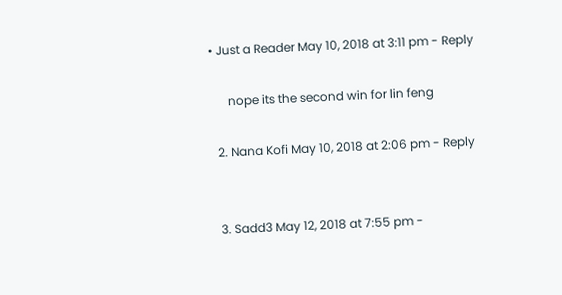• Just a Reader May 10, 2018 at 3:11 pm - Reply

      nope its the second win for lin feng

  2. Nana Kofi May 10, 2018 at 2:06 pm - Reply


  3. Sadd3 May 12, 2018 at 7:55 pm -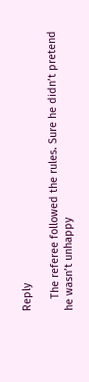Reply

    The referee followed the rules. Sure he didn’t pretend he wasn’t unhappy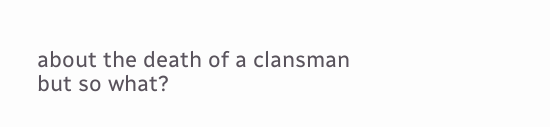about the death of a clansman but so what?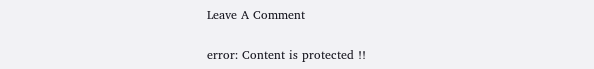Leave A Comment

error: Content is protected !!